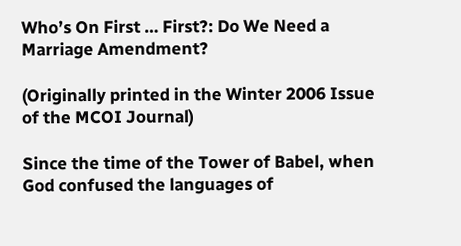Who’s On First … First?: Do We Need a Marriage Amendment?

(Originally printed in the Winter 2006 Issue of the MCOI Journal)

Since the time of the Tower of Babel, when God confused the languages of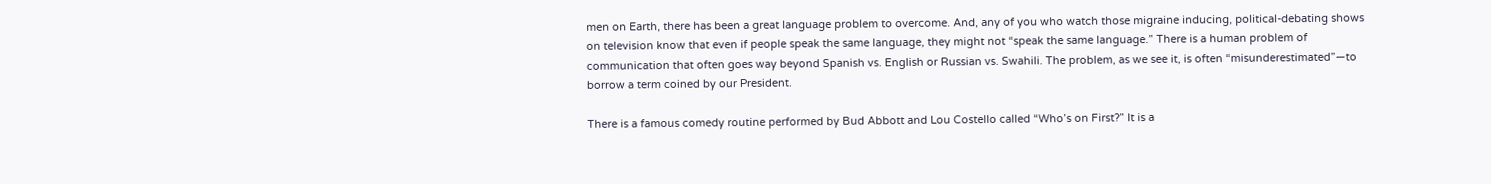men on Earth, there has been a great language problem to overcome. And, any of you who watch those migraine inducing, political-debating shows on television know that even if people speak the same language, they might not “speak the same language.” There is a human problem of communication that often goes way beyond Spanish vs. English or Russian vs. Swahili. The problem, as we see it, is often “misunderestimated”—to borrow a term coined by our President.

There is a famous comedy routine performed by Bud Abbott and Lou Costello called “Who’s on First?” It is a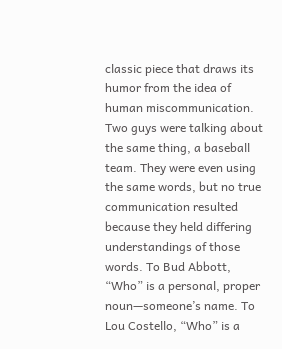classic piece that draws its humor from the idea of human miscommunication. Two guys were talking about the same thing, a baseball team. They were even using the same words, but no true communication resulted because they held differing understandings of those words. To Bud Abbott, “Who” is a personal, proper noun—someone’s name. To Lou Costello, “Who” is a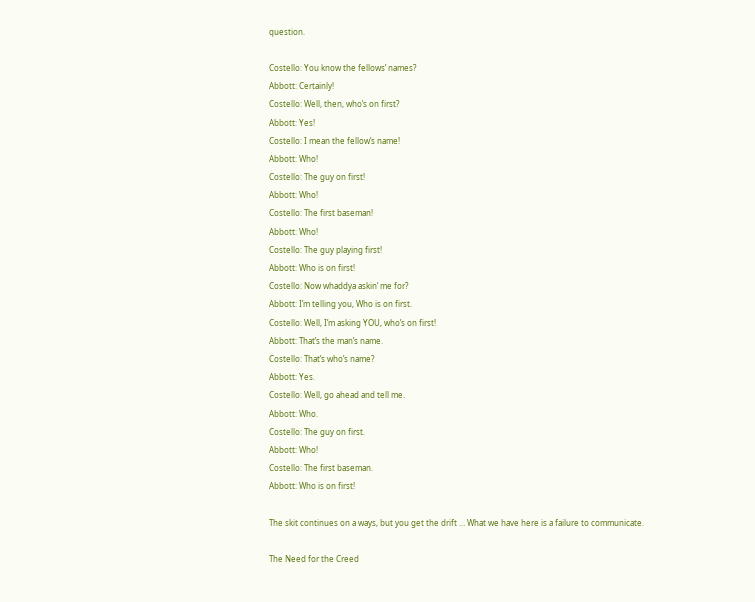question.

Costello: You know the fellows’ names?
Abbott: Certainly!
Costello: Well, then, who’s on first?
Abbott: Yes!
Costello: I mean the fellow’s name!
Abbott: Who!
Costello: The guy on first!
Abbott: Who!
Costello: The first baseman!
Abbott: Who!
Costello: The guy playing first!
Abbott: Who is on first!
Costello: Now whaddya askin’ me for?
Abbott: I’m telling you, Who is on first.
Costello: Well, I’m asking YOU, who’s on first!
Abbott: That’s the man’s name.
Costello: That’s who’s name?
Abbott: Yes.
Costello: Well, go ahead and tell me.
Abbott: Who.
Costello: The guy on first.
Abbott: Who!
Costello: The first baseman.
Abbott: Who is on first!

The skit continues on a ways, but you get the drift … What we have here is a failure to communicate.

The Need for the Creed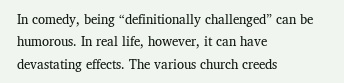In comedy, being “definitionally challenged” can be humorous. In real life, however, it can have devastating effects. The various church creeds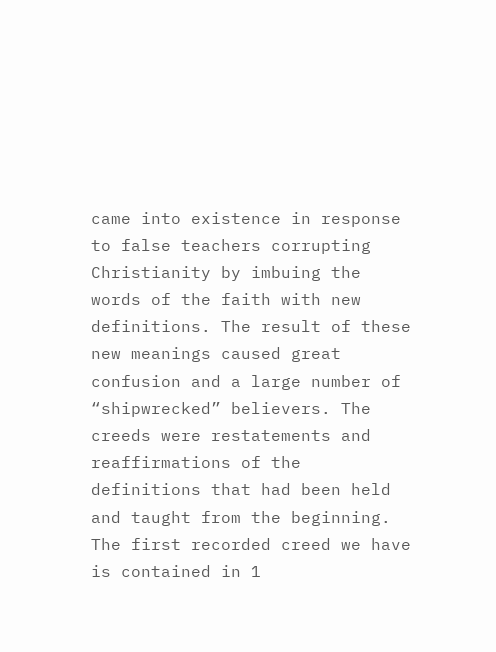came into existence in response to false teachers corrupting Christianity by imbuing the words of the faith with new definitions. The result of these new meanings caused great confusion and a large number of “shipwrecked” believers. The creeds were restatements and reaffirmations of the definitions that had been held and taught from the beginning. The first recorded creed we have is contained in 1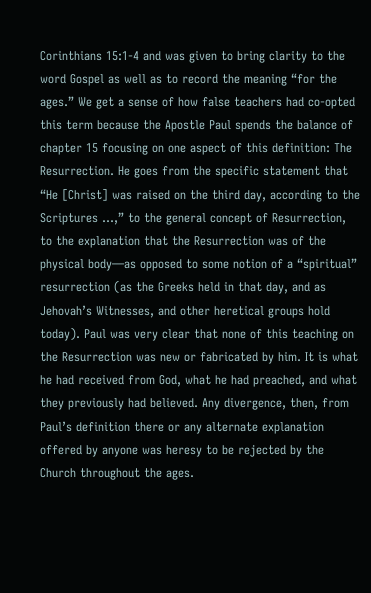Corinthians 15:1-4 and was given to bring clarity to the word Gospel as well as to record the meaning “for the ages.” We get a sense of how false teachers had co-opted this term because the Apostle Paul spends the balance of chapter 15 focusing on one aspect of this definition: The Resurrection. He goes from the specific statement that “He [Christ] was raised on the third day, according to the Scriptures …,” to the general concept of Resurrection, to the explanation that the Resurrection was of the physical body—as opposed to some notion of a “spiritual” resurrection (as the Greeks held in that day, and as Jehovah’s Witnesses, and other heretical groups hold today). Paul was very clear that none of this teaching on the Resurrection was new or fabricated by him. It is what he had received from God, what he had preached, and what they previously had believed. Any divergence, then, from Paul’s definition there or any alternate explanation offered by anyone was heresy to be rejected by the Church throughout the ages.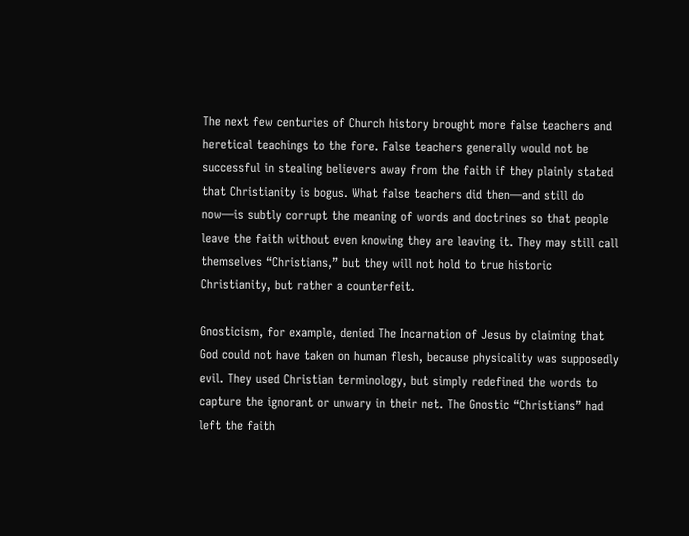The next few centuries of Church history brought more false teachers and heretical teachings to the fore. False teachers generally would not be successful in stealing believers away from the faith if they plainly stated that Christianity is bogus. What false teachers did then—and still do now—is subtly corrupt the meaning of words and doctrines so that people leave the faith without even knowing they are leaving it. They may still call themselves “Christians,” but they will not hold to true historic Christianity, but rather a counterfeit.

Gnosticism, for example, denied The Incarnation of Jesus by claiming that God could not have taken on human flesh, because physicality was supposedly evil. They used Christian terminology, but simply redefined the words to capture the ignorant or unwary in their net. The Gnostic “Christians” had left the faith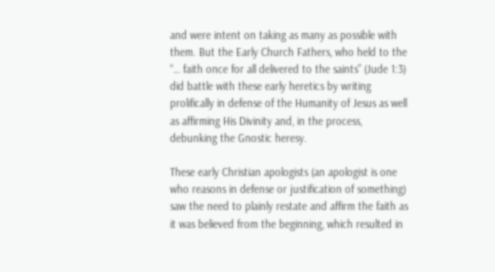and were intent on taking as many as possible with them. But the Early Church Fathers, who held to the “… faith once for all delivered to the saints” (Jude 1:3) did battle with these early heretics by writing prolifically in defense of the Humanity of Jesus as well as affirming His Divinity and, in the process, debunking the Gnostic heresy.

These early Christian apologists (an apologist is one who reasons in defense or justification of something) saw the need to plainly restate and affirm the faith as it was believed from the beginning, which resulted in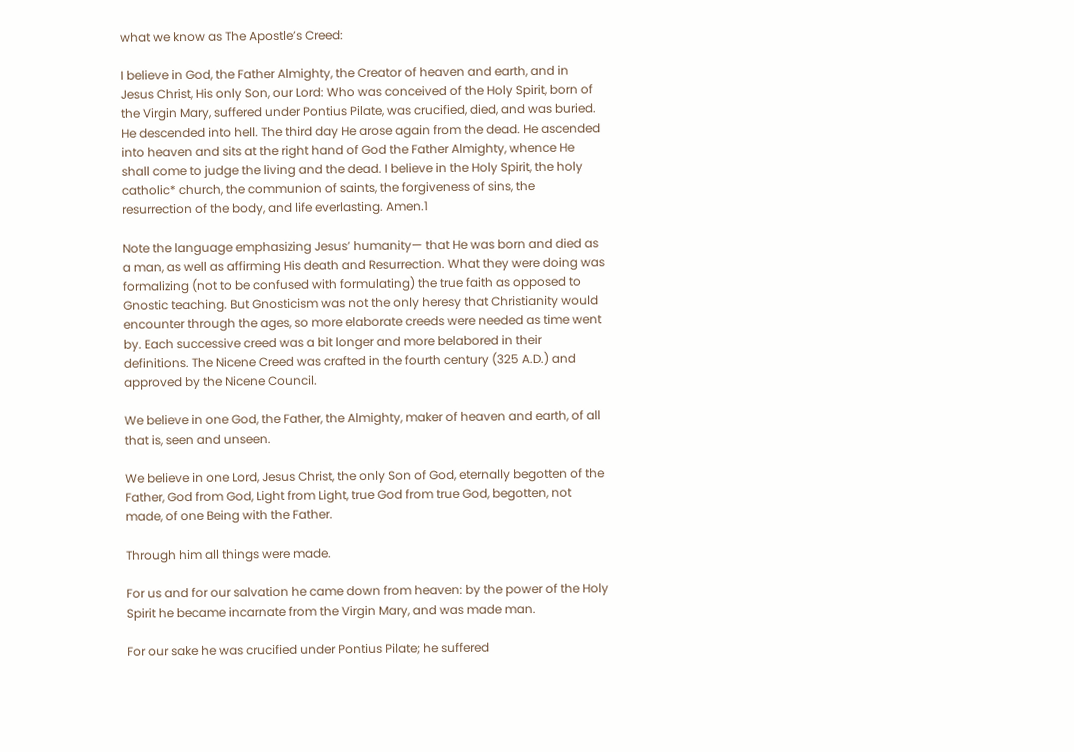what we know as The Apostle’s Creed:

I believe in God, the Father Almighty, the Creator of heaven and earth, and in Jesus Christ, His only Son, our Lord: Who was conceived of the Holy Spirit, born of the Virgin Mary, suffered under Pontius Pilate, was crucified, died, and was buried. He descended into hell. The third day He arose again from the dead. He ascended into heaven and sits at the right hand of God the Father Almighty, whence He shall come to judge the living and the dead. I believe in the Holy Spirit, the holy catholic* church, the communion of saints, the forgiveness of sins, the resurrection of the body, and life everlasting. Amen.1

Note the language emphasizing Jesus’ humanity— that He was born and died as a man, as well as affirming His death and Resurrection. What they were doing was formalizing (not to be confused with formulating) the true faith as opposed to Gnostic teaching. But Gnosticism was not the only heresy that Christianity would encounter through the ages, so more elaborate creeds were needed as time went by. Each successive creed was a bit longer and more belabored in their definitions. The Nicene Creed was crafted in the fourth century (325 A.D.) and approved by the Nicene Council.

We believe in one God, the Father, the Almighty, maker of heaven and earth, of all that is, seen and unseen.

We believe in one Lord, Jesus Christ, the only Son of God, eternally begotten of the Father, God from God, Light from Light, true God from true God, begotten, not made, of one Being with the Father.

Through him all things were made.

For us and for our salvation he came down from heaven: by the power of the Holy Spirit he became incarnate from the Virgin Mary, and was made man.

For our sake he was crucified under Pontius Pilate; he suffered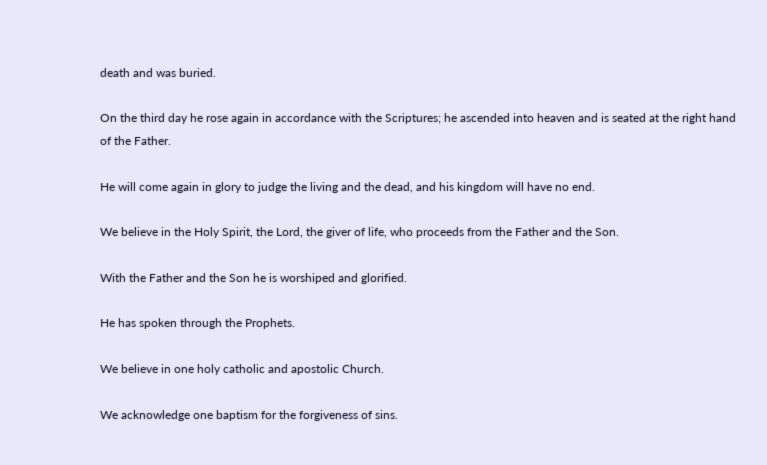death and was buried.

On the third day he rose again in accordance with the Scriptures; he ascended into heaven and is seated at the right hand of the Father.

He will come again in glory to judge the living and the dead, and his kingdom will have no end.

We believe in the Holy Spirit, the Lord, the giver of life, who proceeds from the Father and the Son.

With the Father and the Son he is worshiped and glorified.

He has spoken through the Prophets.

We believe in one holy catholic and apostolic Church.

We acknowledge one baptism for the forgiveness of sins.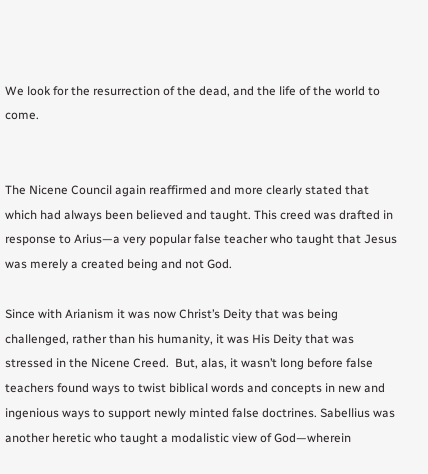We look for the resurrection of the dead, and the life of the world to come.


The Nicene Council again reaffirmed and more clearly stated that which had always been believed and taught. This creed was drafted in response to Arius—a very popular false teacher who taught that Jesus was merely a created being and not God.

Since with Arianism it was now Christ’s Deity that was being challenged, rather than his humanity, it was His Deity that was stressed in the Nicene Creed.  But, alas, it wasn’t long before false teachers found ways to twist biblical words and concepts in new and ingenious ways to support newly minted false doctrines. Sabellius was another heretic who taught a modalistic view of God—wherein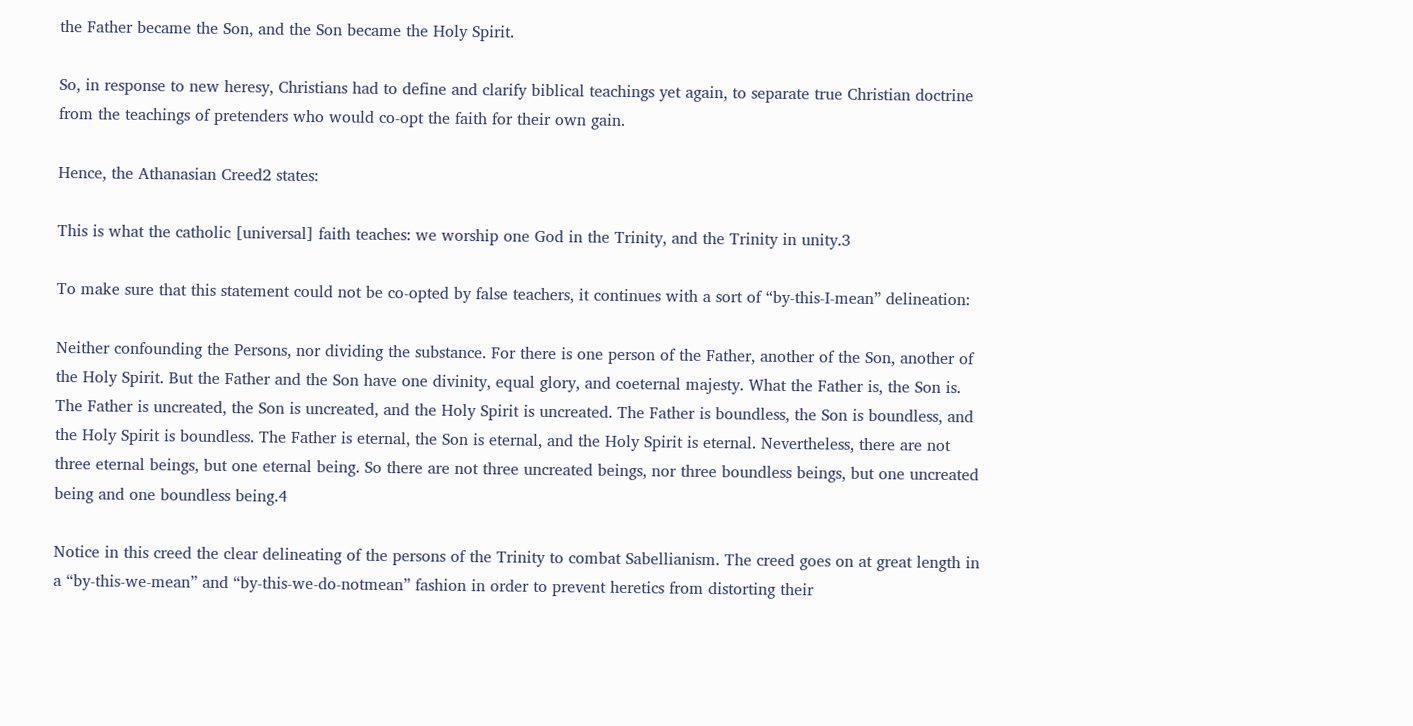the Father became the Son, and the Son became the Holy Spirit.

So, in response to new heresy, Christians had to define and clarify biblical teachings yet again, to separate true Christian doctrine from the teachings of pretenders who would co-opt the faith for their own gain.

Hence, the Athanasian Creed2 states:

This is what the catholic [universal] faith teaches: we worship one God in the Trinity, and the Trinity in unity.3

To make sure that this statement could not be co-opted by false teachers, it continues with a sort of “by-this-I-mean” delineation:

Neither confounding the Persons, nor dividing the substance. For there is one person of the Father, another of the Son, another of the Holy Spirit. But the Father and the Son have one divinity, equal glory, and coeternal majesty. What the Father is, the Son is. The Father is uncreated, the Son is uncreated, and the Holy Spirit is uncreated. The Father is boundless, the Son is boundless, and the Holy Spirit is boundless. The Father is eternal, the Son is eternal, and the Holy Spirit is eternal. Nevertheless, there are not three eternal beings, but one eternal being. So there are not three uncreated beings, nor three boundless beings, but one uncreated being and one boundless being.4

Notice in this creed the clear delineating of the persons of the Trinity to combat Sabellianism. The creed goes on at great length in a “by-this-we-mean” and “by-this-we-do-notmean” fashion in order to prevent heretics from distorting their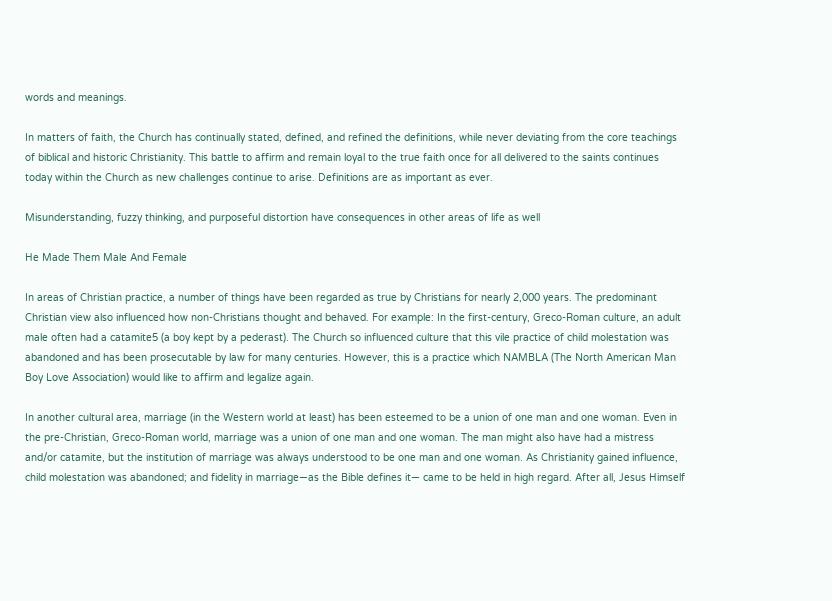words and meanings.

In matters of faith, the Church has continually stated, defined, and refined the definitions, while never deviating from the core teachings of biblical and historic Christianity. This battle to affirm and remain loyal to the true faith once for all delivered to the saints continues today within the Church as new challenges continue to arise. Definitions are as important as ever.

Misunderstanding, fuzzy thinking, and purposeful distortion have consequences in other areas of life as well

He Made Them Male And Female

In areas of Christian practice, a number of things have been regarded as true by Christians for nearly 2,000 years. The predominant Christian view also influenced how non-Christians thought and behaved. For example: In the first-century, Greco-Roman culture, an adult male often had a catamite5 (a boy kept by a pederast). The Church so influenced culture that this vile practice of child molestation was abandoned and has been prosecutable by law for many centuries. However, this is a practice which NAMBLA (The North American Man Boy Love Association) would like to affirm and legalize again.

In another cultural area, marriage (in the Western world at least) has been esteemed to be a union of one man and one woman. Even in the pre-Christian, Greco-Roman world, marriage was a union of one man and one woman. The man might also have had a mistress and/or catamite, but the institution of marriage was always understood to be one man and one woman. As Christianity gained influence, child molestation was abandoned; and fidelity in marriage—as the Bible defines it— came to be held in high regard. After all, Jesus Himself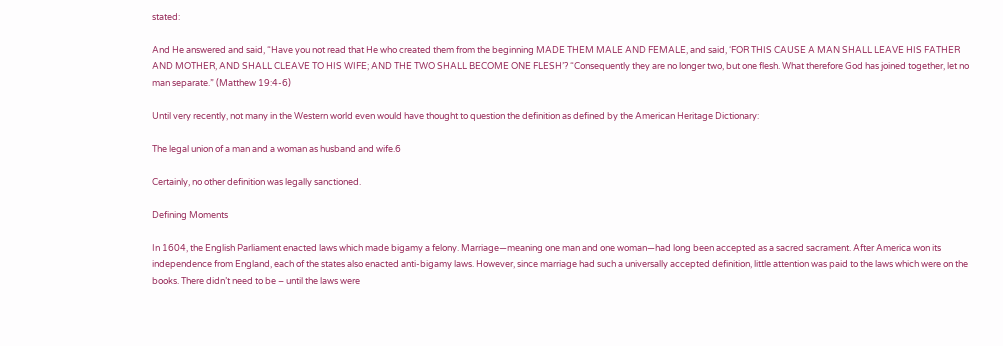stated:

And He answered and said, “Have you not read that He who created them from the beginning MADE THEM MALE AND FEMALE, and said, ‘FOR THIS CAUSE A MAN SHALL LEAVE HIS FATHER AND MOTHER, AND SHALL CLEAVE TO HIS WIFE; AND THE TWO SHALL BECOME ONE FLESH’? “Consequently they are no longer two, but one flesh. What therefore God has joined together, let no man separate.” (Matthew 19:4-6)

Until very recently, not many in the Western world even would have thought to question the definition as defined by the American Heritage Dictionary:

The legal union of a man and a woman as husband and wife.6

Certainly, no other definition was legally sanctioned.

Defining Moments

In 1604, the English Parliament enacted laws which made bigamy a felony. Marriage—meaning one man and one woman—had long been accepted as a sacred sacrament. After America won its independence from England, each of the states also enacted anti-bigamy laws. However, since marriage had such a universally accepted definition, little attention was paid to the laws which were on the books. There didn’t need to be – until the laws were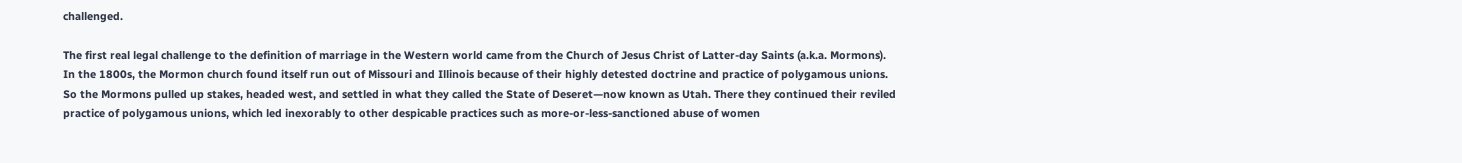challenged.

The first real legal challenge to the definition of marriage in the Western world came from the Church of Jesus Christ of Latter-day Saints (a.k.a. Mormons). In the 1800s, the Mormon church found itself run out of Missouri and Illinois because of their highly detested doctrine and practice of polygamous unions. So the Mormons pulled up stakes, headed west, and settled in what they called the State of Deseret—now known as Utah. There they continued their reviled practice of polygamous unions, which led inexorably to other despicable practices such as more-or-less-sanctioned abuse of women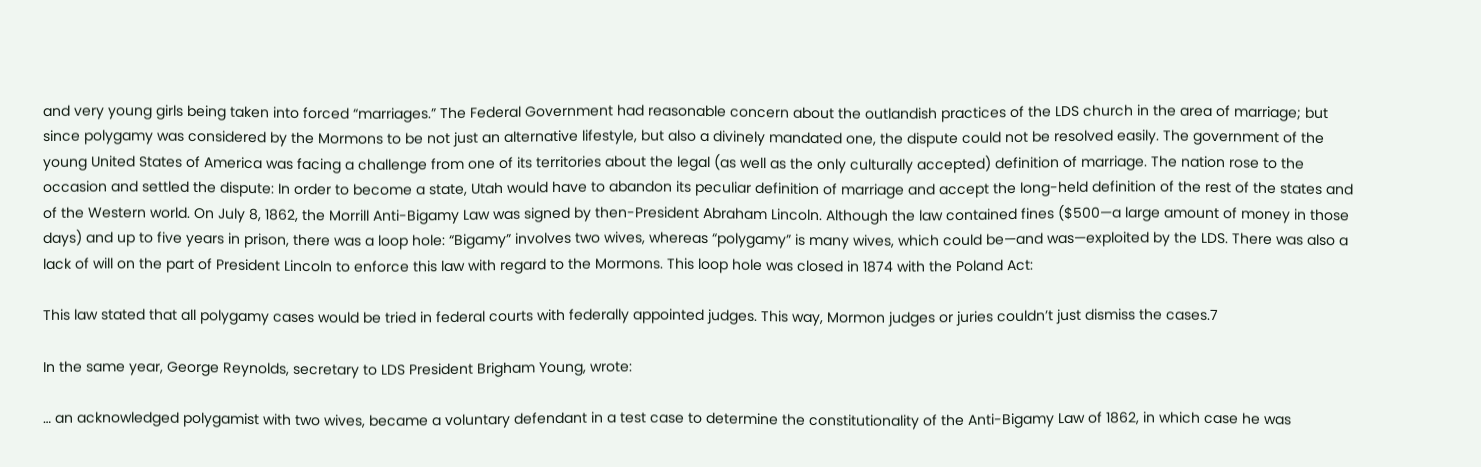and very young girls being taken into forced “marriages.” The Federal Government had reasonable concern about the outlandish practices of the LDS church in the area of marriage; but since polygamy was considered by the Mormons to be not just an alternative lifestyle, but also a divinely mandated one, the dispute could not be resolved easily. The government of the young United States of America was facing a challenge from one of its territories about the legal (as well as the only culturally accepted) definition of marriage. The nation rose to the occasion and settled the dispute: In order to become a state, Utah would have to abandon its peculiar definition of marriage and accept the long-held definition of the rest of the states and of the Western world. On July 8, 1862, the Morrill Anti-Bigamy Law was signed by then-President Abraham Lincoln. Although the law contained fines ($500—a large amount of money in those days) and up to five years in prison, there was a loop hole: “Bigamy” involves two wives, whereas “polygamy” is many wives, which could be—and was—exploited by the LDS. There was also a lack of will on the part of President Lincoln to enforce this law with regard to the Mormons. This loop hole was closed in 1874 with the Poland Act:

This law stated that all polygamy cases would be tried in federal courts with federally appointed judges. This way, Mormon judges or juries couldn’t just dismiss the cases.7

In the same year, George Reynolds, secretary to LDS President Brigham Young, wrote:

… an acknowledged polygamist with two wives, became a voluntary defendant in a test case to determine the constitutionality of the Anti-Bigamy Law of 1862, in which case he was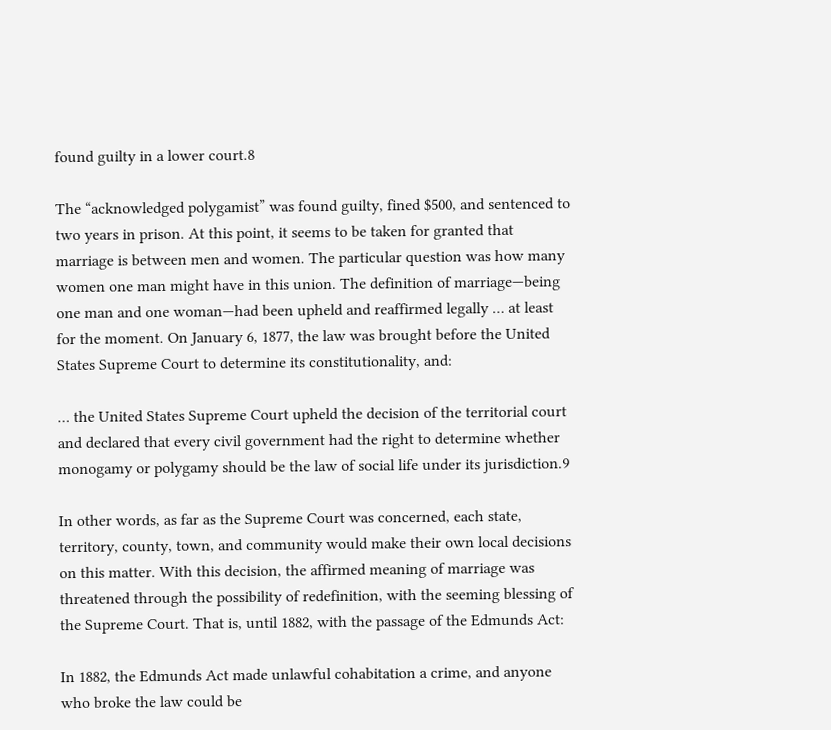found guilty in a lower court.8

The “acknowledged polygamist” was found guilty, fined $500, and sentenced to two years in prison. At this point, it seems to be taken for granted that marriage is between men and women. The particular question was how many women one man might have in this union. The definition of marriage—being one man and one woman—had been upheld and reaffirmed legally … at least for the moment. On January 6, 1877, the law was brought before the United States Supreme Court to determine its constitutionality, and:

… the United States Supreme Court upheld the decision of the territorial court and declared that every civil government had the right to determine whether monogamy or polygamy should be the law of social life under its jurisdiction.9

In other words, as far as the Supreme Court was concerned, each state, territory, county, town, and community would make their own local decisions on this matter. With this decision, the affirmed meaning of marriage was threatened through the possibility of redefinition, with the seeming blessing of the Supreme Court. That is, until 1882, with the passage of the Edmunds Act:

In 1882, the Edmunds Act made unlawful cohabitation a crime, and anyone who broke the law could be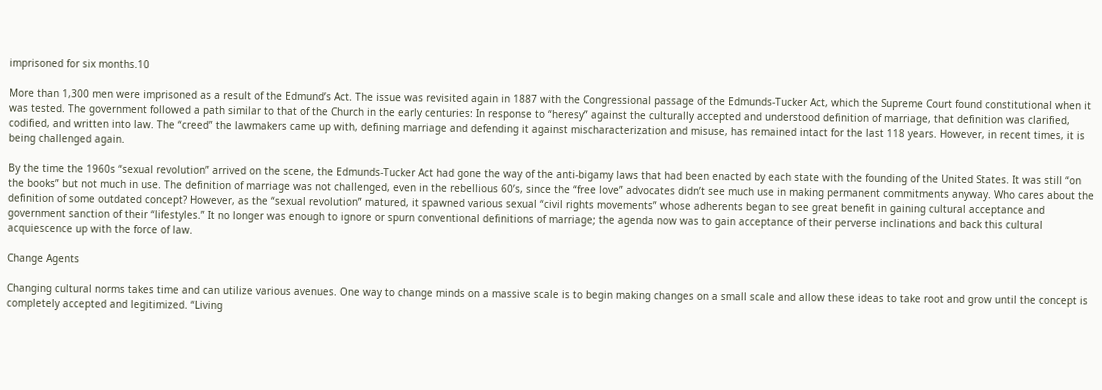imprisoned for six months.10

More than 1,300 men were imprisoned as a result of the Edmund’s Act. The issue was revisited again in 1887 with the Congressional passage of the Edmunds-Tucker Act, which the Supreme Court found constitutional when it was tested. The government followed a path similar to that of the Church in the early centuries: In response to “heresy” against the culturally accepted and understood definition of marriage, that definition was clarified, codified, and written into law. The “creed” the lawmakers came up with, defining marriage and defending it against mischaracterization and misuse, has remained intact for the last 118 years. However, in recent times, it is being challenged again.

By the time the 1960s “sexual revolution” arrived on the scene, the Edmunds-Tucker Act had gone the way of the anti-bigamy laws that had been enacted by each state with the founding of the United States. It was still “on the books” but not much in use. The definition of marriage was not challenged, even in the rebellious 60’s, since the “free love” advocates didn’t see much use in making permanent commitments anyway. Who cares about the definition of some outdated concept? However, as the “sexual revolution” matured, it spawned various sexual “civil rights movements” whose adherents began to see great benefit in gaining cultural acceptance and government sanction of their “lifestyles.” It no longer was enough to ignore or spurn conventional definitions of marriage; the agenda now was to gain acceptance of their perverse inclinations and back this cultural acquiescence up with the force of law.

Change Agents

Changing cultural norms takes time and can utilize various avenues. One way to change minds on a massive scale is to begin making changes on a small scale and allow these ideas to take root and grow until the concept is completely accepted and legitimized. “Living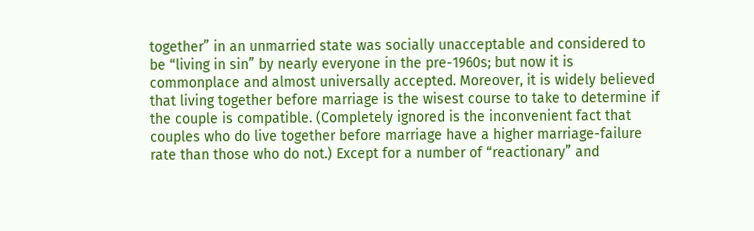together” in an unmarried state was socially unacceptable and considered to be “living in sin” by nearly everyone in the pre-1960s; but now it is commonplace and almost universally accepted. Moreover, it is widely believed that living together before marriage is the wisest course to take to determine if the couple is compatible. (Completely ignored is the inconvenient fact that couples who do live together before marriage have a higher marriage-failure rate than those who do not.) Except for a number of “reactionary” and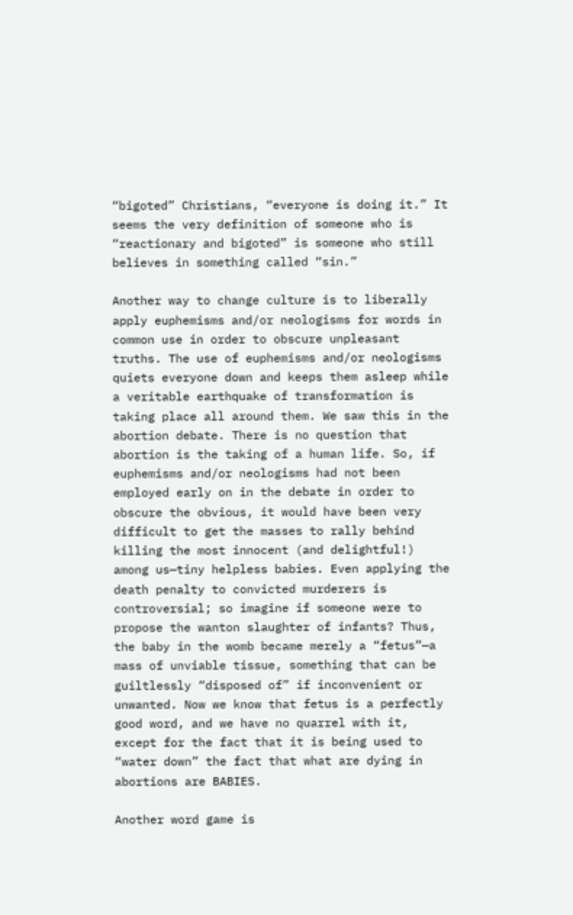“bigoted” Christians, “everyone is doing it.” It seems the very definition of someone who is “reactionary and bigoted” is someone who still believes in something called “sin.”

Another way to change culture is to liberally apply euphemisms and/or neologisms for words in common use in order to obscure unpleasant truths. The use of euphemisms and/or neologisms quiets everyone down and keeps them asleep while a veritable earthquake of transformation is taking place all around them. We saw this in the abortion debate. There is no question that abortion is the taking of a human life. So, if euphemisms and/or neologisms had not been employed early on in the debate in order to obscure the obvious, it would have been very difficult to get the masses to rally behind killing the most innocent (and delightful!) among us—tiny helpless babies. Even applying the death penalty to convicted murderers is controversial; so imagine if someone were to propose the wanton slaughter of infants? Thus, the baby in the womb became merely a “fetus”—a mass of unviable tissue, something that can be guiltlessly “disposed of” if inconvenient or unwanted. Now we know that fetus is a perfectly good word, and we have no quarrel with it, except for the fact that it is being used to “water down” the fact that what are dying in abortions are BABIES.

Another word game is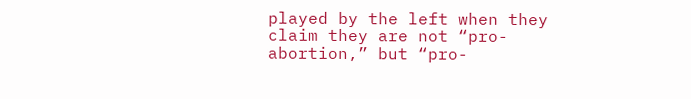played by the left when they claim they are not “pro-abortion,” but “pro-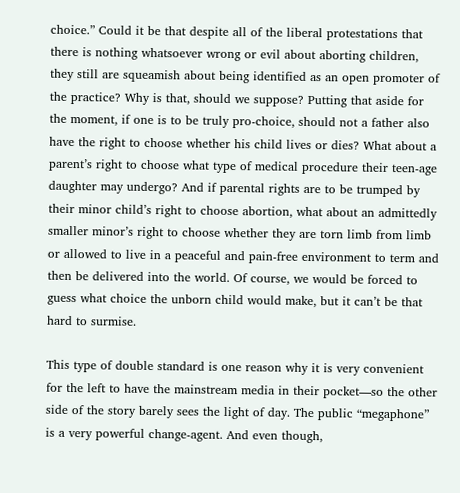choice.” Could it be that despite all of the liberal protestations that there is nothing whatsoever wrong or evil about aborting children, they still are squeamish about being identified as an open promoter of the practice? Why is that, should we suppose? Putting that aside for the moment, if one is to be truly pro-choice, should not a father also have the right to choose whether his child lives or dies? What about a parent’s right to choose what type of medical procedure their teen-age daughter may undergo? And if parental rights are to be trumped by their minor child’s right to choose abortion, what about an admittedly smaller minor’s right to choose whether they are torn limb from limb or allowed to live in a peaceful and pain-free environment to term and then be delivered into the world. Of course, we would be forced to guess what choice the unborn child would make, but it can’t be that hard to surmise.

This type of double standard is one reason why it is very convenient for the left to have the mainstream media in their pocket—so the other side of the story barely sees the light of day. The public “megaphone” is a very powerful change-agent. And even though,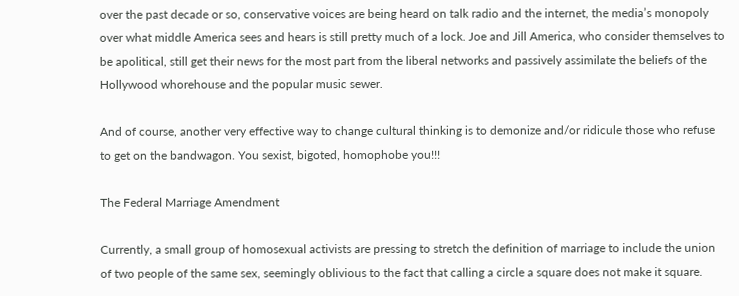over the past decade or so, conservative voices are being heard on talk radio and the internet, the media’s monopoly over what middle America sees and hears is still pretty much of a lock. Joe and Jill America, who consider themselves to be apolitical, still get their news for the most part from the liberal networks and passively assimilate the beliefs of the Hollywood whorehouse and the popular music sewer.

And of course, another very effective way to change cultural thinking is to demonize and/or ridicule those who refuse to get on the bandwagon. You sexist, bigoted, homophobe you!!!

The Federal Marriage Amendment

Currently, a small group of homosexual activists are pressing to stretch the definition of marriage to include the union of two people of the same sex, seemingly oblivious to the fact that calling a circle a square does not make it square.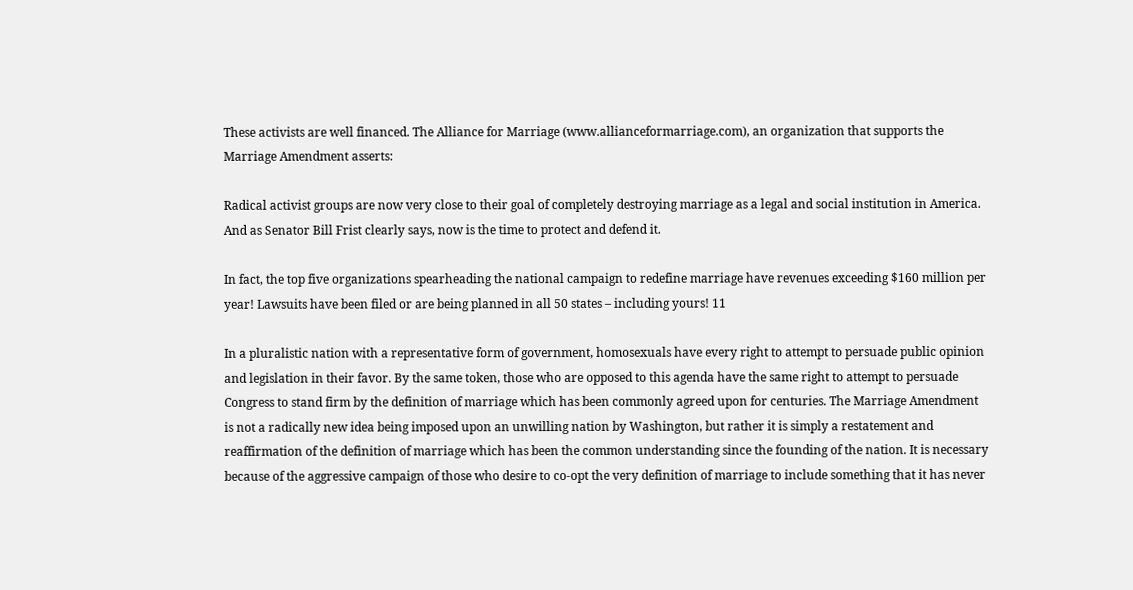These activists are well financed. The Alliance for Marriage (www.allianceformarriage.com), an organization that supports the Marriage Amendment asserts:

Radical activist groups are now very close to their goal of completely destroying marriage as a legal and social institution in America. And as Senator Bill Frist clearly says, now is the time to protect and defend it.

In fact, the top five organizations spearheading the national campaign to redefine marriage have revenues exceeding $160 million per year! Lawsuits have been filed or are being planned in all 50 states – including yours! 11

In a pluralistic nation with a representative form of government, homosexuals have every right to attempt to persuade public opinion and legislation in their favor. By the same token, those who are opposed to this agenda have the same right to attempt to persuade Congress to stand firm by the definition of marriage which has been commonly agreed upon for centuries. The Marriage Amendment is not a radically new idea being imposed upon an unwilling nation by Washington, but rather it is simply a restatement and reaffirmation of the definition of marriage which has been the common understanding since the founding of the nation. It is necessary because of the aggressive campaign of those who desire to co-opt the very definition of marriage to include something that it has never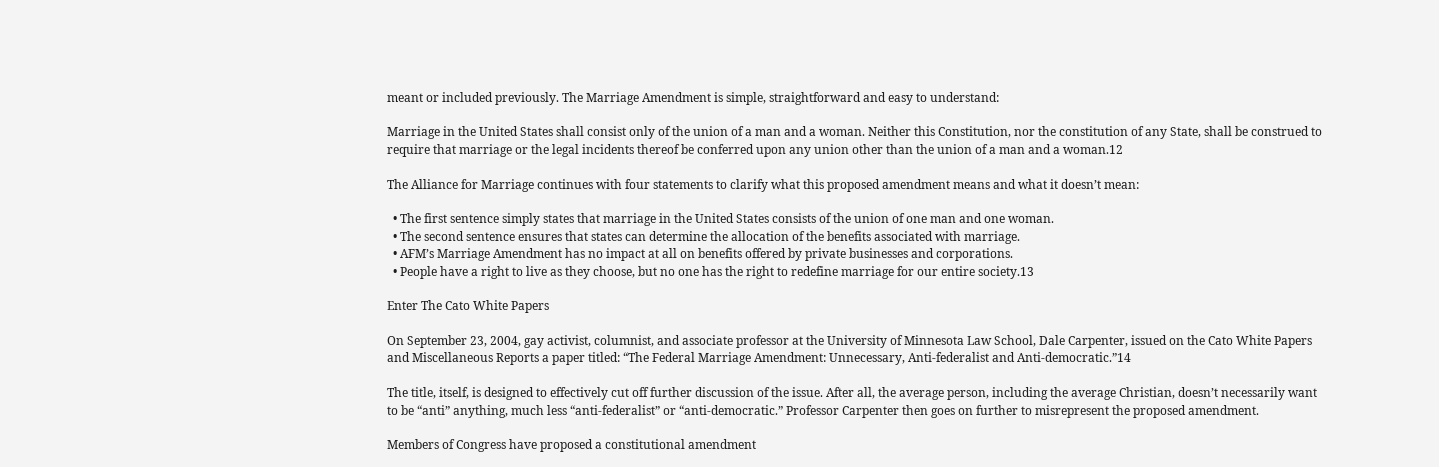meant or included previously. The Marriage Amendment is simple, straightforward and easy to understand:

Marriage in the United States shall consist only of the union of a man and a woman. Neither this Constitution, nor the constitution of any State, shall be construed to require that marriage or the legal incidents thereof be conferred upon any union other than the union of a man and a woman.12

The Alliance for Marriage continues with four statements to clarify what this proposed amendment means and what it doesn’t mean:

  • The first sentence simply states that marriage in the United States consists of the union of one man and one woman.
  • The second sentence ensures that states can determine the allocation of the benefits associated with marriage.
  • AFM’s Marriage Amendment has no impact at all on benefits offered by private businesses and corporations.
  • People have a right to live as they choose, but no one has the right to redefine marriage for our entire society.13

Enter The Cato White Papers

On September 23, 2004, gay activist, columnist, and associate professor at the University of Minnesota Law School, Dale Carpenter, issued on the Cato White Papers and Miscellaneous Reports a paper titled: “The Federal Marriage Amendment: Unnecessary, Anti-federalist and Anti-democratic.”14

The title, itself, is designed to effectively cut off further discussion of the issue. After all, the average person, including the average Christian, doesn’t necessarily want to be “anti” anything, much less “anti-federalist” or “anti-democratic.” Professor Carpenter then goes on further to misrepresent the proposed amendment.

Members of Congress have proposed a constitutional amendment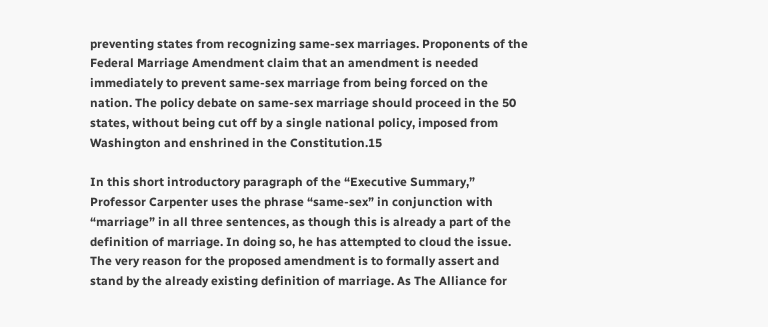preventing states from recognizing same-sex marriages. Proponents of the Federal Marriage Amendment claim that an amendment is needed immediately to prevent same-sex marriage from being forced on the nation. The policy debate on same-sex marriage should proceed in the 50 states, without being cut off by a single national policy, imposed from Washington and enshrined in the Constitution.15

In this short introductory paragraph of the “Executive Summary,” Professor Carpenter uses the phrase “same-sex” in conjunction with “marriage” in all three sentences, as though this is already a part of the definition of marriage. In doing so, he has attempted to cloud the issue. The very reason for the proposed amendment is to formally assert and stand by the already existing definition of marriage. As The Alliance for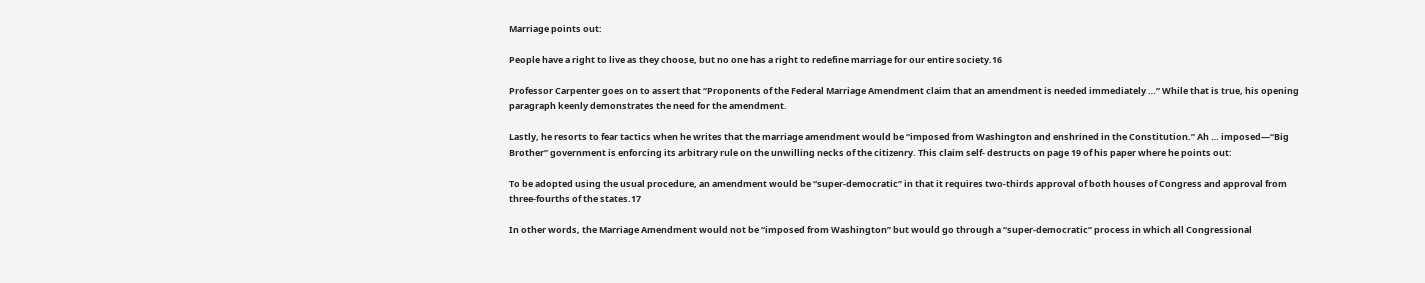Marriage points out:

People have a right to live as they choose, but no one has a right to redefine marriage for our entire society.16

Professor Carpenter goes on to assert that “Proponents of the Federal Marriage Amendment claim that an amendment is needed immediately …” While that is true, his opening paragraph keenly demonstrates the need for the amendment.

Lastly, he resorts to fear tactics when he writes that the marriage amendment would be “imposed from Washington and enshrined in the Constitution.” Ah … imposed—“Big Brother” government is enforcing its arbitrary rule on the unwilling necks of the citizenry. This claim self- destructs on page 19 of his paper where he points out:

To be adopted using the usual procedure, an amendment would be “super-democratic” in that it requires two-thirds approval of both houses of Congress and approval from three-fourths of the states.17

In other words, the Marriage Amendment would not be “imposed from Washington” but would go through a “super-democratic” process in which all Congressional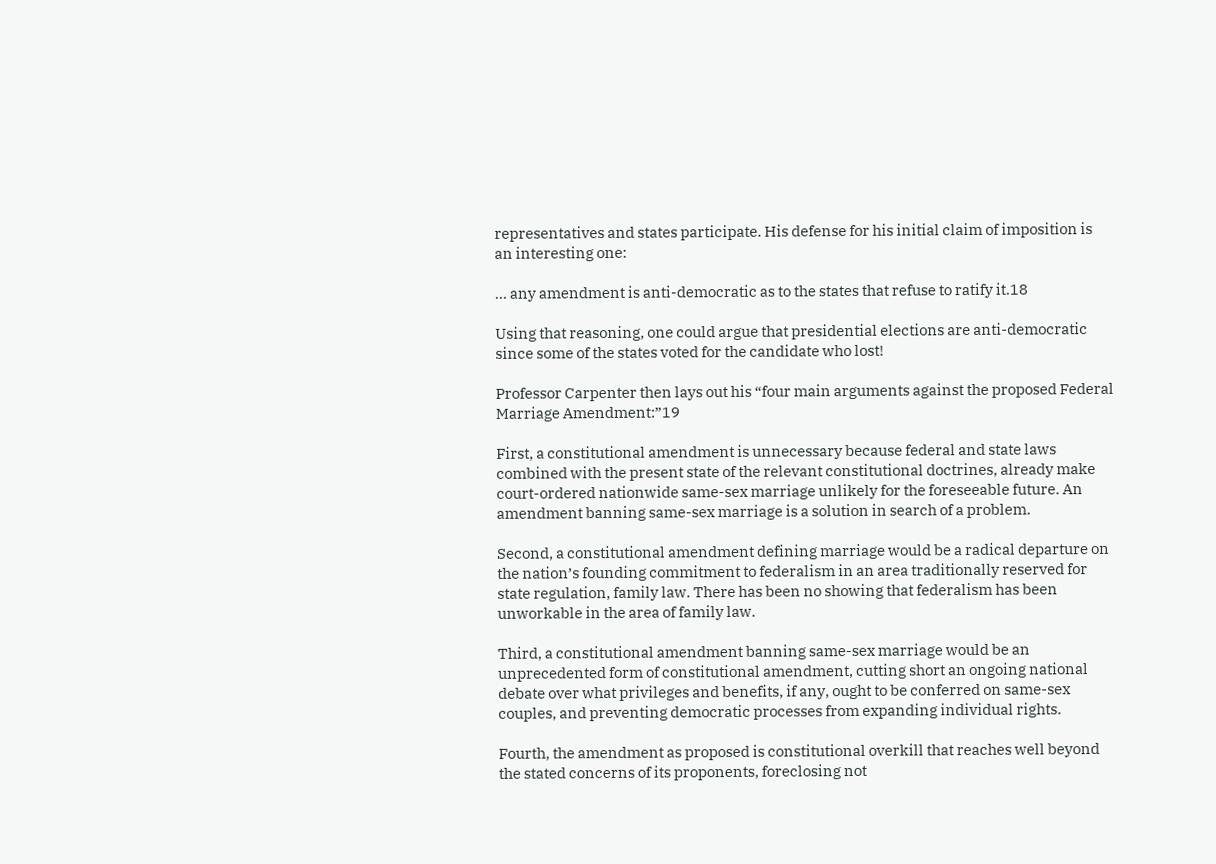representatives and states participate. His defense for his initial claim of imposition is an interesting one:

… any amendment is anti-democratic as to the states that refuse to ratify it.18

Using that reasoning, one could argue that presidential elections are anti-democratic since some of the states voted for the candidate who lost!

Professor Carpenter then lays out his “four main arguments against the proposed Federal Marriage Amendment:”19

First, a constitutional amendment is unnecessary because federal and state laws combined with the present state of the relevant constitutional doctrines, already make court-ordered nationwide same-sex marriage unlikely for the foreseeable future. An amendment banning same-sex marriage is a solution in search of a problem.

Second, a constitutional amendment defining marriage would be a radical departure on the nation’s founding commitment to federalism in an area traditionally reserved for state regulation, family law. There has been no showing that federalism has been unworkable in the area of family law.

Third, a constitutional amendment banning same-sex marriage would be an unprecedented form of constitutional amendment, cutting short an ongoing national debate over what privileges and benefits, if any, ought to be conferred on same-sex couples, and preventing democratic processes from expanding individual rights.

Fourth, the amendment as proposed is constitutional overkill that reaches well beyond the stated concerns of its proponents, foreclosing not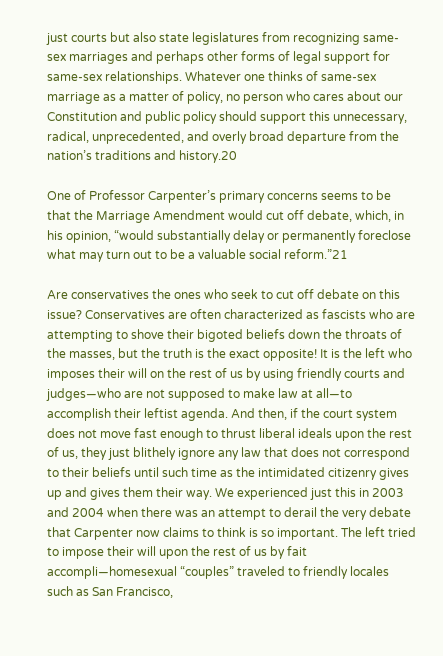just courts but also state legislatures from recognizing same-sex marriages and perhaps other forms of legal support for same-sex relationships. Whatever one thinks of same-sex marriage as a matter of policy, no person who cares about our Constitution and public policy should support this unnecessary, radical, unprecedented, and overly broad departure from the nation’s traditions and history.20

One of Professor Carpenter’s primary concerns seems to be that the Marriage Amendment would cut off debate, which, in his opinion, “would substantially delay or permanently foreclose what may turn out to be a valuable social reform.”21

Are conservatives the ones who seek to cut off debate on this issue? Conservatives are often characterized as fascists who are attempting to shove their bigoted beliefs down the throats of the masses, but the truth is the exact opposite! It is the left who imposes their will on the rest of us by using friendly courts and judges—who are not supposed to make law at all—to accomplish their leftist agenda. And then, if the court system does not move fast enough to thrust liberal ideals upon the rest of us, they just blithely ignore any law that does not correspond to their beliefs until such time as the intimidated citizenry gives up and gives them their way. We experienced just this in 2003 and 2004 when there was an attempt to derail the very debate that Carpenter now claims to think is so important. The left tried to impose their will upon the rest of us by fait accompli—homesexual “couples” traveled to friendly locales such as San Francisco,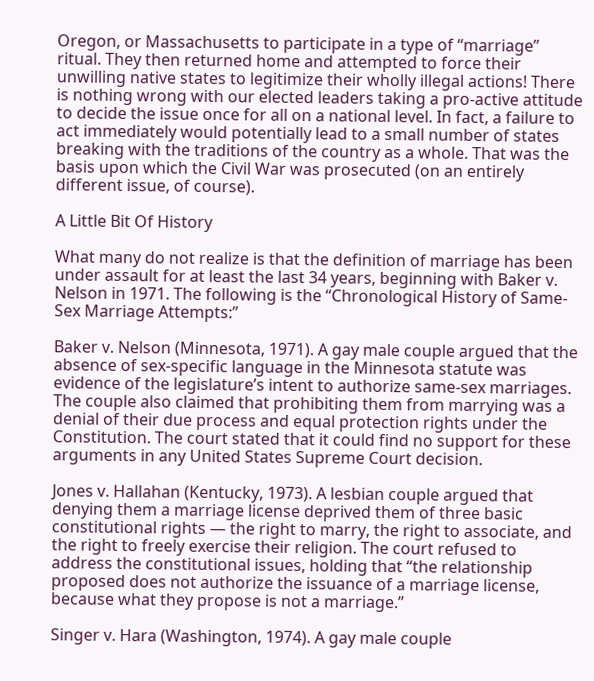Oregon, or Massachusetts to participate in a type of “marriage” ritual. They then returned home and attempted to force their unwilling native states to legitimize their wholly illegal actions! There is nothing wrong with our elected leaders taking a pro-active attitude to decide the issue once for all on a national level. In fact, a failure to act immediately would potentially lead to a small number of states breaking with the traditions of the country as a whole. That was the basis upon which the Civil War was prosecuted (on an entirely different issue, of course).

A Little Bit Of History

What many do not realize is that the definition of marriage has been under assault for at least the last 34 years, beginning with Baker v. Nelson in 1971. The following is the “Chronological History of Same-Sex Marriage Attempts:”

Baker v. Nelson (Minnesota, 1971). A gay male couple argued that the absence of sex-specific language in the Minnesota statute was evidence of the legislature’s intent to authorize same-sex marriages. The couple also claimed that prohibiting them from marrying was a denial of their due process and equal protection rights under the Constitution. The court stated that it could find no support for these arguments in any United States Supreme Court decision.

Jones v. Hallahan (Kentucky, 1973). A lesbian couple argued that denying them a marriage license deprived them of three basic constitutional rights — the right to marry, the right to associate, and the right to freely exercise their religion. The court refused to address the constitutional issues, holding that “the relationship proposed does not authorize the issuance of a marriage license, because what they propose is not a marriage.”

Singer v. Hara (Washington, 1974). A gay male couple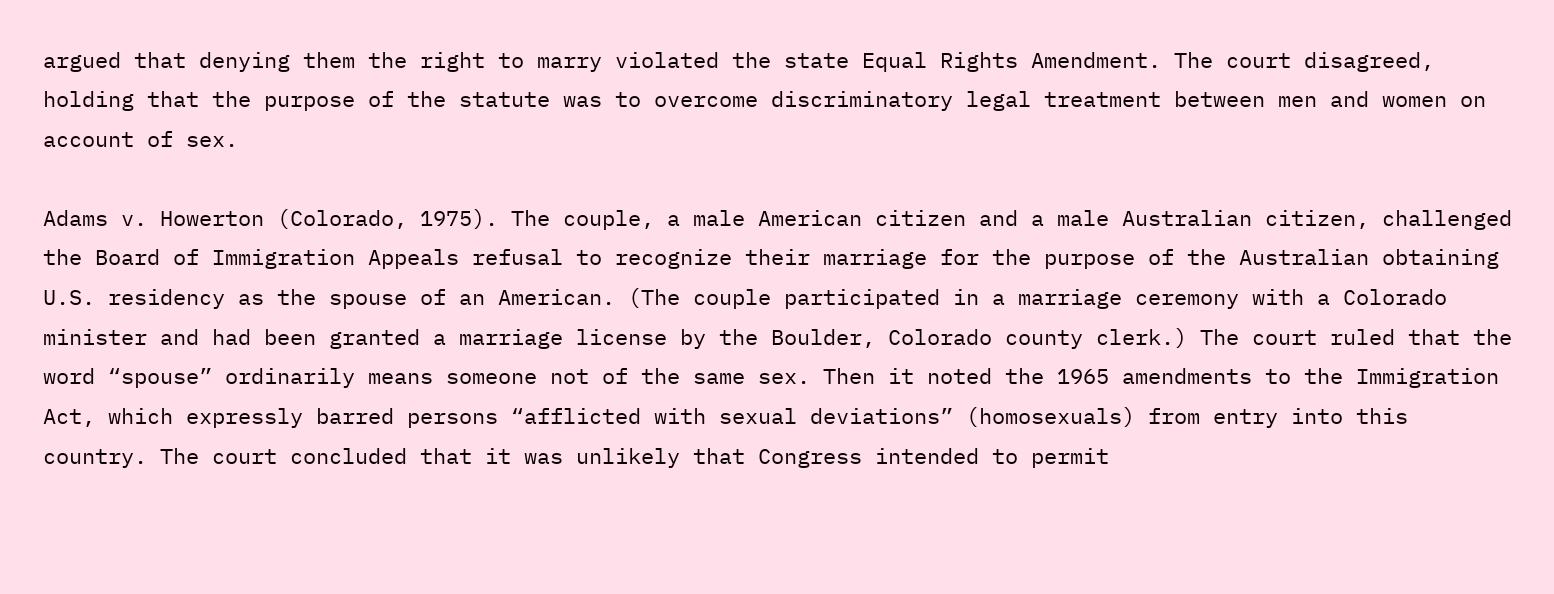argued that denying them the right to marry violated the state Equal Rights Amendment. The court disagreed, holding that the purpose of the statute was to overcome discriminatory legal treatment between men and women on account of sex.

Adams v. Howerton (Colorado, 1975). The couple, a male American citizen and a male Australian citizen, challenged the Board of Immigration Appeals refusal to recognize their marriage for the purpose of the Australian obtaining U.S. residency as the spouse of an American. (The couple participated in a marriage ceremony with a Colorado minister and had been granted a marriage license by the Boulder, Colorado county clerk.) The court ruled that the word “spouse” ordinarily means someone not of the same sex. Then it noted the 1965 amendments to the Immigration Act, which expressly barred persons “afflicted with sexual deviations” (homosexuals) from entry into this country. The court concluded that it was unlikely that Congress intended to permit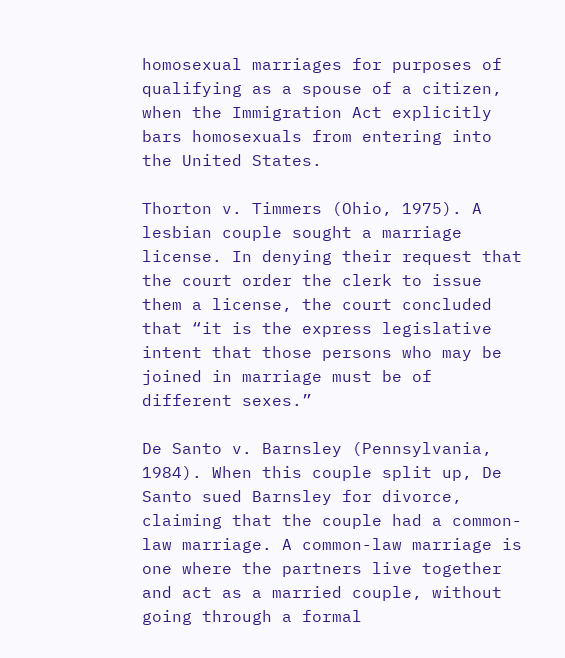homosexual marriages for purposes of qualifying as a spouse of a citizen, when the Immigration Act explicitly bars homosexuals from entering into the United States.

Thorton v. Timmers (Ohio, 1975). A lesbian couple sought a marriage license. In denying their request that the court order the clerk to issue them a license, the court concluded that “it is the express legislative intent that those persons who may be joined in marriage must be of different sexes.”

De Santo v. Barnsley (Pennsylvania, 1984). When this couple split up, De Santo sued Barnsley for divorce, claiming that the couple had a common-law marriage. A common-law marriage is one where the partners live together and act as a married couple, without going through a formal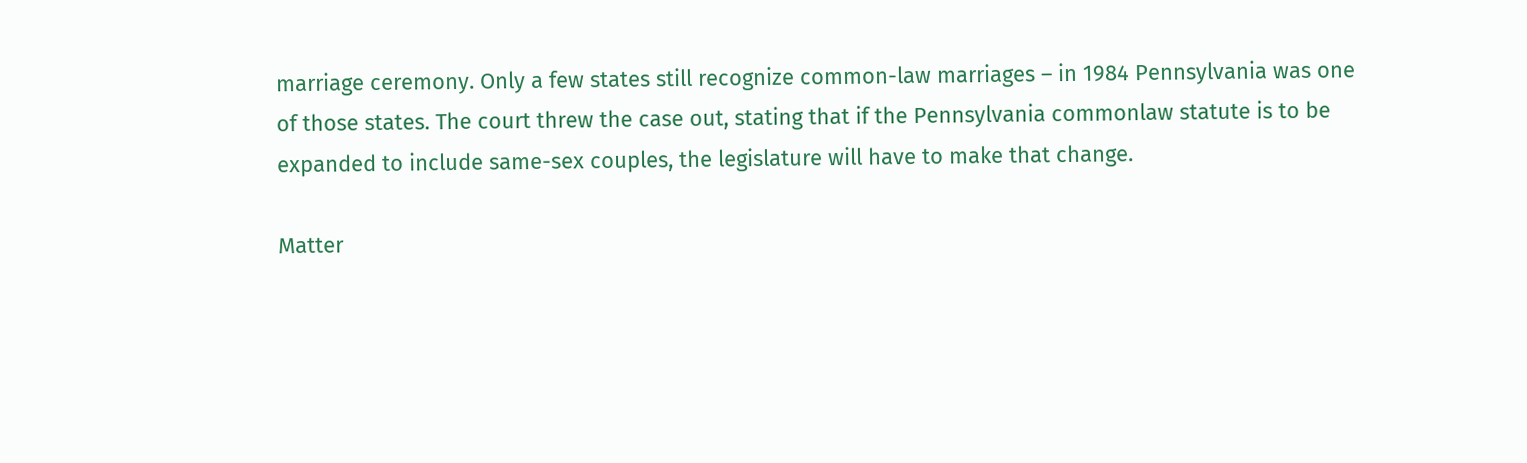marriage ceremony. Only a few states still recognize common-law marriages – in 1984 Pennsylvania was one of those states. The court threw the case out, stating that if the Pennsylvania commonlaw statute is to be expanded to include same-sex couples, the legislature will have to make that change.

Matter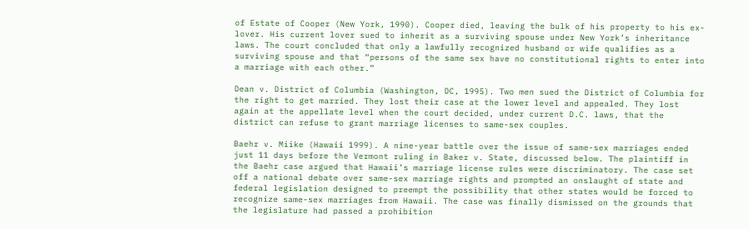of Estate of Cooper (New York, 1990). Cooper died, leaving the bulk of his property to his ex-lover. His current lover sued to inherit as a surviving spouse under New York’s inheritance laws. The court concluded that only a lawfully recognized husband or wife qualifies as a surviving spouse and that “persons of the same sex have no constitutional rights to enter into a marriage with each other.”

Dean v. District of Columbia (Washington, DC, 1995). Two men sued the District of Columbia for the right to get married. They lost their case at the lower level and appealed. They lost again at the appellate level when the court decided, under current D.C. laws, that the district can refuse to grant marriage licenses to same-sex couples.

Baehr v. Miike (Hawaii 1999). A nine-year battle over the issue of same-sex marriages ended just 11 days before the Vermont ruling in Baker v. State, discussed below. The plaintiff in the Baehr case argued that Hawaii’s marriage license rules were discriminatory. The case set off a national debate over same-sex marriage rights and prompted an onslaught of state and federal legislation designed to preempt the possibility that other states would be forced to recognize same-sex marriages from Hawaii. The case was finally dismissed on the grounds that the legislature had passed a prohibition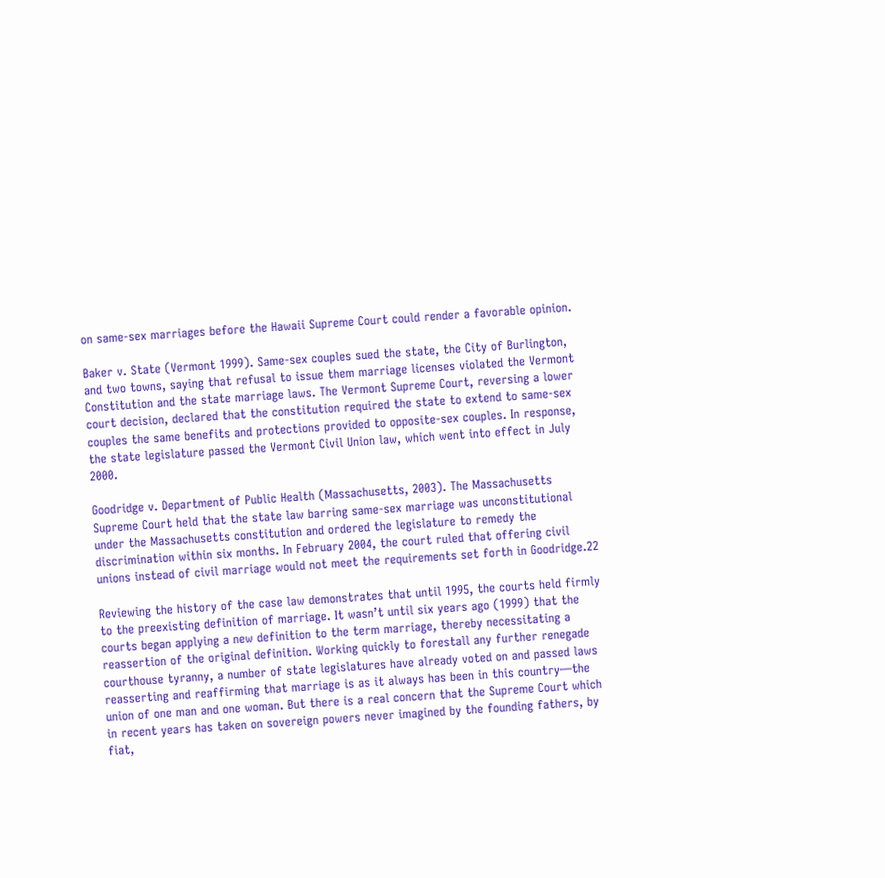on same-sex marriages before the Hawaii Supreme Court could render a favorable opinion.

Baker v. State (Vermont 1999). Same-sex couples sued the state, the City of Burlington, and two towns, saying that refusal to issue them marriage licenses violated the Vermont Constitution and the state marriage laws. The Vermont Supreme Court, reversing a lower court decision, declared that the constitution required the state to extend to same-sex couples the same benefits and protections provided to opposite-sex couples. In response, the state legislature passed the Vermont Civil Union law, which went into effect in July 2000.

Goodridge v. Department of Public Health (Massachusetts, 2003). The Massachusetts Supreme Court held that the state law barring same-sex marriage was unconstitutional under the Massachusetts constitution and ordered the legislature to remedy the discrimination within six months. In February 2004, the court ruled that offering civil unions instead of civil marriage would not meet the requirements set forth in Goodridge.22

Reviewing the history of the case law demonstrates that until 1995, the courts held firmly to the preexisting definition of marriage. It wasn’t until six years ago (1999) that the courts began applying a new definition to the term marriage, thereby necessitating a reassertion of the original definition. Working quickly to forestall any further renegade courthouse tyranny, a number of state legislatures have already voted on and passed laws reasserting and reaffirming that marriage is as it always has been in this country—the union of one man and one woman. But there is a real concern that the Supreme Court which in recent years has taken on sovereign powers never imagined by the founding fathers, by fiat,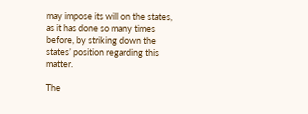may impose its will on the states, as it has done so many times before, by striking down the states’ position regarding this matter.

The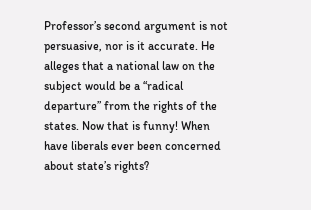Professor’s second argument is not persuasive, nor is it accurate. He alleges that a national law on the subject would be a “radical departure” from the rights of the states. Now that is funny! When have liberals ever been concerned about state’s rights?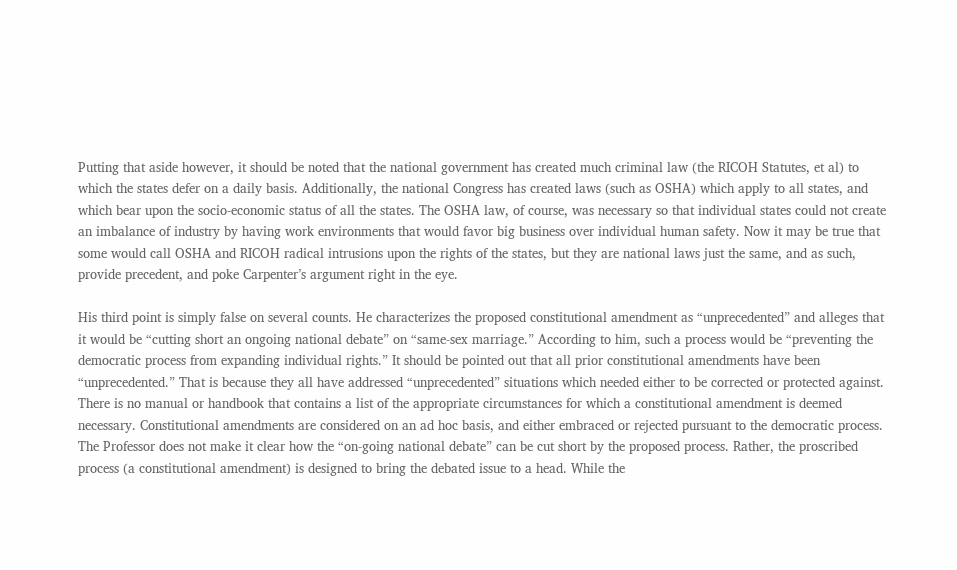Putting that aside however, it should be noted that the national government has created much criminal law (the RICOH Statutes, et al) to which the states defer on a daily basis. Additionally, the national Congress has created laws (such as OSHA) which apply to all states, and which bear upon the socio-economic status of all the states. The OSHA law, of course, was necessary so that individual states could not create an imbalance of industry by having work environments that would favor big business over individual human safety. Now it may be true that some would call OSHA and RICOH radical intrusions upon the rights of the states, but they are national laws just the same, and as such, provide precedent, and poke Carpenter’s argument right in the eye.

His third point is simply false on several counts. He characterizes the proposed constitutional amendment as “unprecedented” and alleges that it would be “cutting short an ongoing national debate” on “same-sex marriage.” According to him, such a process would be “preventing the democratic process from expanding individual rights.” It should be pointed out that all prior constitutional amendments have been “unprecedented.” That is because they all have addressed “unprecedented” situations which needed either to be corrected or protected against. There is no manual or handbook that contains a list of the appropriate circumstances for which a constitutional amendment is deemed necessary. Constitutional amendments are considered on an ad hoc basis, and either embraced or rejected pursuant to the democratic process. The Professor does not make it clear how the “on-going national debate” can be cut short by the proposed process. Rather, the proscribed process (a constitutional amendment) is designed to bring the debated issue to a head. While the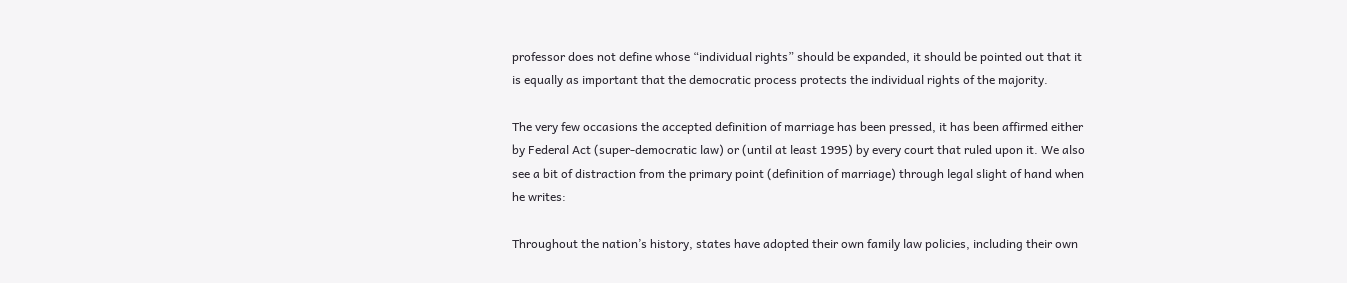professor does not define whose “individual rights” should be expanded, it should be pointed out that it is equally as important that the democratic process protects the individual rights of the majority.

The very few occasions the accepted definition of marriage has been pressed, it has been affirmed either by Federal Act (super-democratic law) or (until at least 1995) by every court that ruled upon it. We also see a bit of distraction from the primary point (definition of marriage) through legal slight of hand when he writes:

Throughout the nation’s history, states have adopted their own family law policies, including their own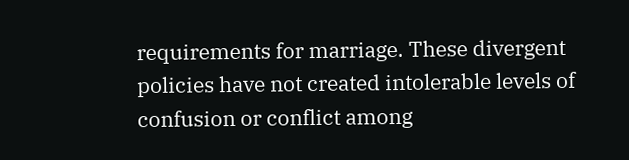requirements for marriage. These divergent policies have not created intolerable levels of confusion or conflict among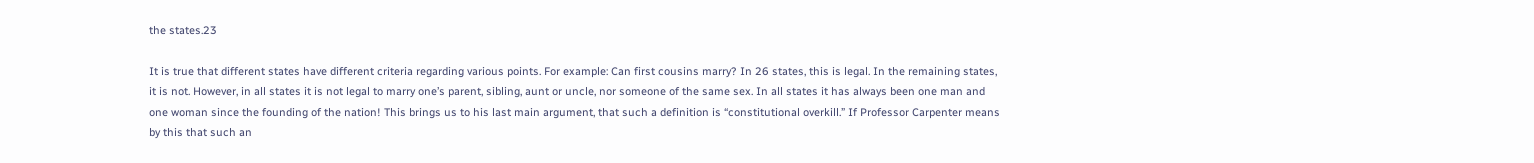the states.23

It is true that different states have different criteria regarding various points. For example: Can first cousins marry? In 26 states, this is legal. In the remaining states, it is not. However, in all states it is not legal to marry one’s parent, sibling, aunt or uncle, nor someone of the same sex. In all states it has always been one man and one woman since the founding of the nation! This brings us to his last main argument, that such a definition is “constitutional overkill.” If Professor Carpenter means by this that such an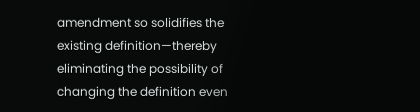amendment so solidifies the existing definition—thereby eliminating the possibility of changing the definition even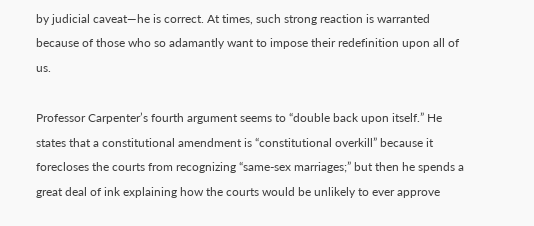by judicial caveat—he is correct. At times, such strong reaction is warranted because of those who so adamantly want to impose their redefinition upon all of us.

Professor Carpenter’s fourth argument seems to “double back upon itself.” He states that a constitutional amendment is “constitutional overkill” because it forecloses the courts from recognizing “same-sex marriages;” but then he spends a great deal of ink explaining how the courts would be unlikely to ever approve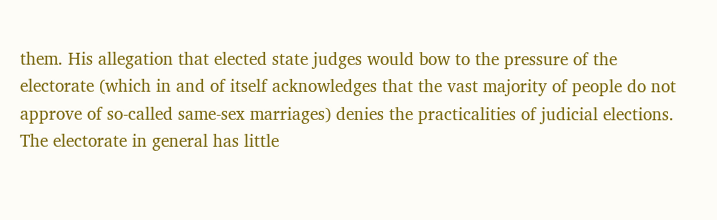them. His allegation that elected state judges would bow to the pressure of the electorate (which in and of itself acknowledges that the vast majority of people do not approve of so-called same-sex marriages) denies the practicalities of judicial elections. The electorate in general has little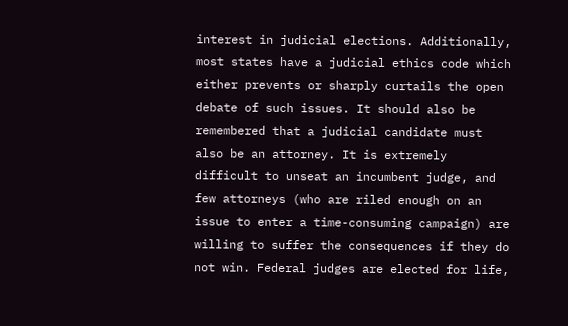interest in judicial elections. Additionally, most states have a judicial ethics code which either prevents or sharply curtails the open debate of such issues. It should also be remembered that a judicial candidate must also be an attorney. It is extremely difficult to unseat an incumbent judge, and few attorneys (who are riled enough on an issue to enter a time-consuming campaign) are willing to suffer the consequences if they do not win. Federal judges are elected for life,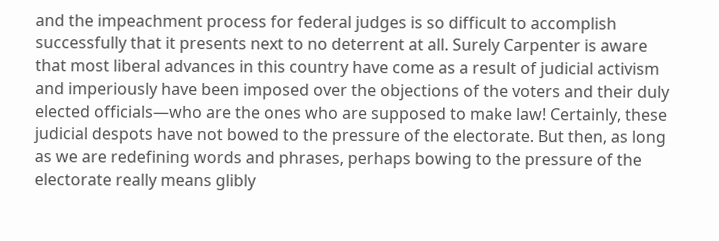and the impeachment process for federal judges is so difficult to accomplish successfully that it presents next to no deterrent at all. Surely Carpenter is aware that most liberal advances in this country have come as a result of judicial activism and imperiously have been imposed over the objections of the voters and their duly elected officials—who are the ones who are supposed to make law! Certainly, these judicial despots have not bowed to the pressure of the electorate. But then, as long as we are redefining words and phrases, perhaps bowing to the pressure of the electorate really means glibly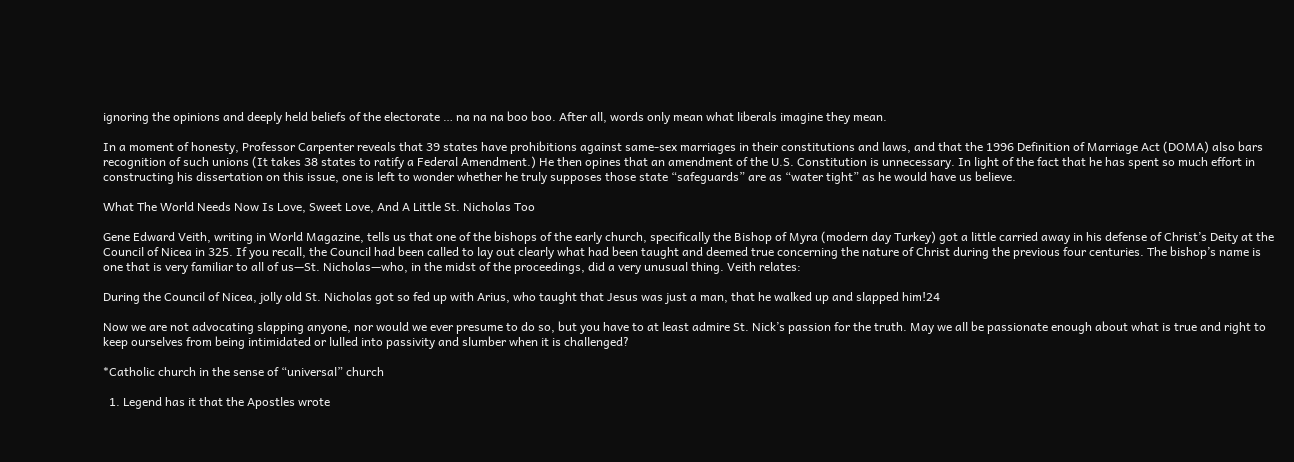ignoring the opinions and deeply held beliefs of the electorate … na na na boo boo. After all, words only mean what liberals imagine they mean.

In a moment of honesty, Professor Carpenter reveals that 39 states have prohibitions against same-sex marriages in their constitutions and laws, and that the 1996 Definition of Marriage Act (DOMA) also bars recognition of such unions (It takes 38 states to ratify a Federal Amendment.) He then opines that an amendment of the U.S. Constitution is unnecessary. In light of the fact that he has spent so much effort in constructing his dissertation on this issue, one is left to wonder whether he truly supposes those state “safeguards” are as “water tight” as he would have us believe.

What The World Needs Now Is Love, Sweet Love, And A Little St. Nicholas Too

Gene Edward Veith, writing in World Magazine, tells us that one of the bishops of the early church, specifically the Bishop of Myra (modern day Turkey) got a little carried away in his defense of Christ’s Deity at the Council of Nicea in 325. If you recall, the Council had been called to lay out clearly what had been taught and deemed true concerning the nature of Christ during the previous four centuries. The bishop’s name is one that is very familiar to all of us—St. Nicholas—who, in the midst of the proceedings, did a very unusual thing. Veith relates:

During the Council of Nicea, jolly old St. Nicholas got so fed up with Arius, who taught that Jesus was just a man, that he walked up and slapped him!24

Now we are not advocating slapping anyone, nor would we ever presume to do so, but you have to at least admire St. Nick’s passion for the truth. May we all be passionate enough about what is true and right to keep ourselves from being intimidated or lulled into passivity and slumber when it is challenged?

*Catholic church in the sense of “universal” church

  1. Legend has it that the Apostles wrote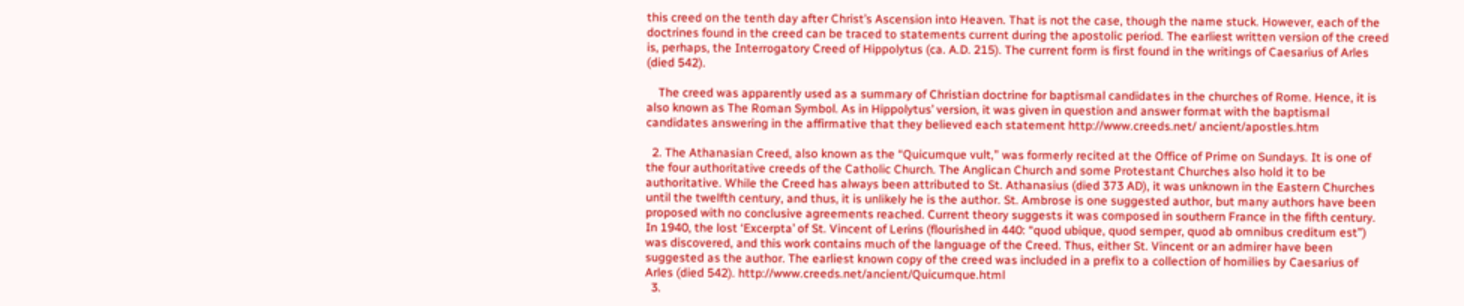this creed on the tenth day after Christ’s Ascension into Heaven. That is not the case, though the name stuck. However, each of the doctrines found in the creed can be traced to statements current during the apostolic period. The earliest written version of the creed is, perhaps, the Interrogatory Creed of Hippolytus (ca. A.D. 215). The current form is first found in the writings of Caesarius of Arles (died 542).

    The creed was apparently used as a summary of Christian doctrine for baptismal candidates in the churches of Rome. Hence, it is also known as The Roman Symbol. As in Hippolytus’ version, it was given in question and answer format with the baptismal candidates answering in the affirmative that they believed each statement http://www.creeds.net/ ancient/apostles.htm

  2. The Athanasian Creed, also known as the “Quicumque vult,” was formerly recited at the Office of Prime on Sundays. It is one of the four authoritative creeds of the Catholic Church. The Anglican Church and some Protestant Churches also hold it to be authoritative. While the Creed has always been attributed to St. Athanasius (died 373 AD), it was unknown in the Eastern Churches until the twelfth century, and thus, it is unlikely he is the author. St. Ambrose is one suggested author, but many authors have been proposed with no conclusive agreements reached. Current theory suggests it was composed in southern France in the fifth century. In 1940, the lost ‘Excerpta’ of St. Vincent of Lerins (flourished in 440: “quod ubique, quod semper, quod ab omnibus creditum est”) was discovered, and this work contains much of the language of the Creed. Thus, either St. Vincent or an admirer have been suggested as the author. The earliest known copy of the creed was included in a prefix to a collection of homilies by Caesarius of Arles (died 542). http://www.creeds.net/ancient/Quicumque.html
  3.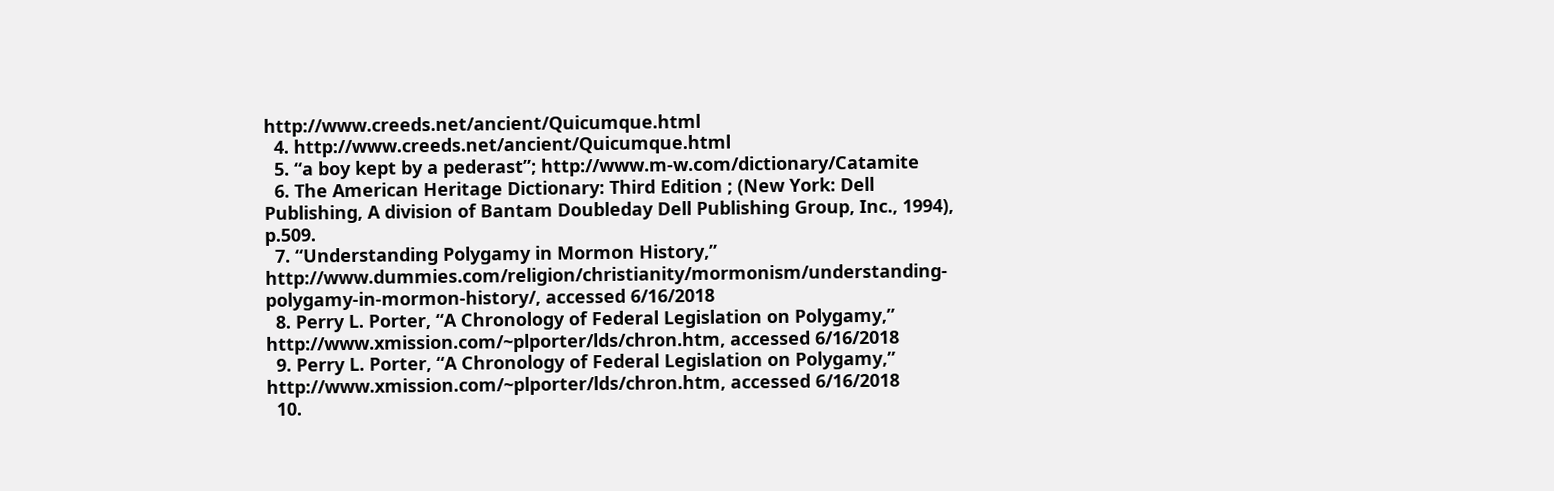http://www.creeds.net/ancient/Quicumque.html
  4. http://www.creeds.net/ancient/Quicumque.html
  5. “a boy kept by a pederast”; http://www.m-w.com/dictionary/Catamite
  6. The American Heritage Dictionary: Third Edition ; (New York: Dell Publishing, A division of Bantam Doubleday Dell Publishing Group, Inc., 1994), p.509.
  7. “Understanding Polygamy in Mormon History,” http://www.dummies.com/religion/christianity/mormonism/understanding-polygamy-in-mormon-history/, accessed 6/16/2018
  8. Perry L. Porter, “A Chronology of Federal Legislation on Polygamy,” http://www.xmission.com/~plporter/lds/chron.htm, accessed 6/16/2018
  9. Perry L. Porter, “A Chronology of Federal Legislation on Polygamy,” http://www.xmission.com/~plporter/lds/chron.htm, accessed 6/16/2018
  10.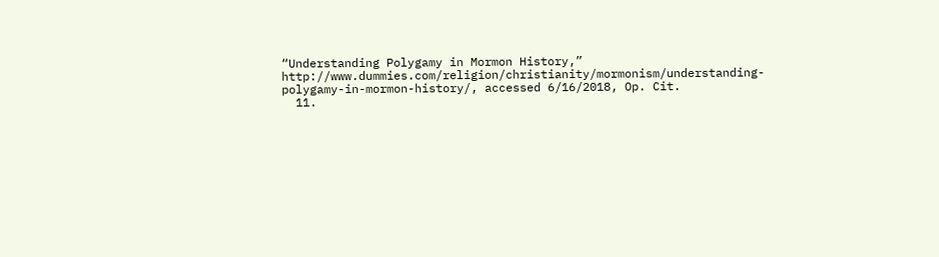“Understanding Polygamy in Mormon History,” http://www.dummies.com/religion/christianity/mormonism/understanding-polygamy-in-mormon-history/, accessed 6/16/2018, Op. Cit.
  11.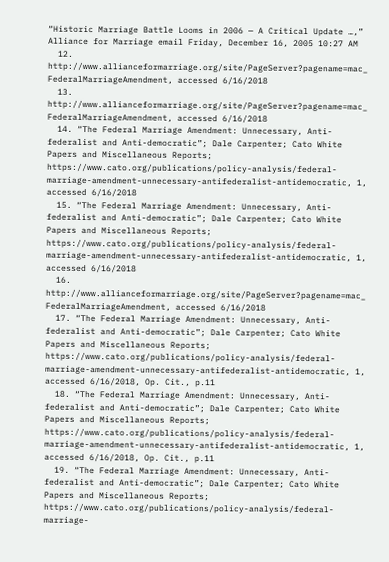“Historic Marriage Battle Looms in 2006 — A Critical Update …,” Alliance for Marriage email Friday, December 16, 2005 10:27 AM
  12. http://www.allianceformarriage.org/site/PageServer?pagename=mac_ FederalMarriageAmendment, accessed 6/16/2018
  13. http://www.allianceformarriage.org/site/PageServer?pagename=mac_ FederalMarriageAmendment, accessed 6/16/2018
  14. “The Federal Marriage Amendment: Unnecessary, Anti-federalist and Anti-democratic”; Dale Carpenter; Cato White Papers and Miscellaneous Reports; https://www.cato.org/publications/policy-analysis/federal-marriage-amendment-unnecessary-antifederalist-antidemocratic, 1, accessed 6/16/2018
  15. “The Federal Marriage Amendment: Unnecessary, Anti-federalist and Anti-democratic”; Dale Carpenter; Cato White Papers and Miscellaneous Reports; https://www.cato.org/publications/policy-analysis/federal-marriage-amendment-unnecessary-antifederalist-antidemocratic, 1, accessed 6/16/2018
  16. http://www.allianceformarriage.org/site/PageServer?pagename=mac_ FederalMarriageAmendment, accessed 6/16/2018
  17. “The Federal Marriage Amendment: Unnecessary, Anti-federalist and Anti-democratic”; Dale Carpenter; Cato White Papers and Miscellaneous Reports; https://www.cato.org/publications/policy-analysis/federal-marriage-amendment-unnecessary-antifederalist-antidemocratic, 1, accessed 6/16/2018, Op. Cit., p.11
  18. “The Federal Marriage Amendment: Unnecessary, Anti-federalist and Anti-democratic”; Dale Carpenter; Cato White Papers and Miscellaneous Reports; https://www.cato.org/publications/policy-analysis/federal-marriage-amendment-unnecessary-antifederalist-antidemocratic, 1, accessed 6/16/2018, Op. Cit., p.11
  19. “The Federal Marriage Amendment: Unnecessary, Anti-federalist and Anti-democratic”; Dale Carpenter; Cato White Papers and Miscellaneous Reports; https://www.cato.org/publications/policy-analysis/federal-marriage-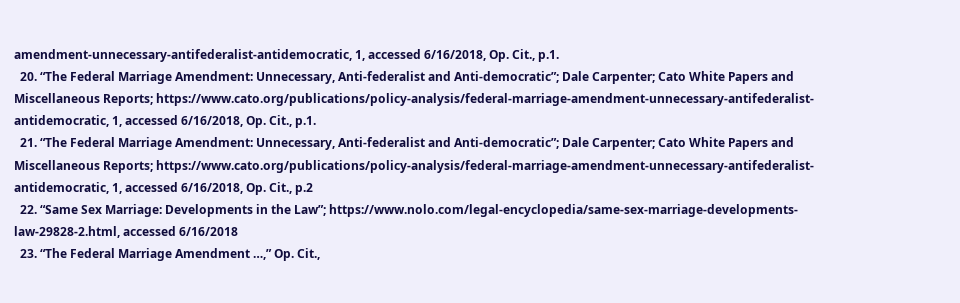amendment-unnecessary-antifederalist-antidemocratic, 1, accessed 6/16/2018, Op. Cit., p.1.
  20. “The Federal Marriage Amendment: Unnecessary, Anti-federalist and Anti-democratic”; Dale Carpenter; Cato White Papers and Miscellaneous Reports; https://www.cato.org/publications/policy-analysis/federal-marriage-amendment-unnecessary-antifederalist-antidemocratic, 1, accessed 6/16/2018, Op. Cit., p.1.
  21. “The Federal Marriage Amendment: Unnecessary, Anti-federalist and Anti-democratic”; Dale Carpenter; Cato White Papers and Miscellaneous Reports; https://www.cato.org/publications/policy-analysis/federal-marriage-amendment-unnecessary-antifederalist-antidemocratic, 1, accessed 6/16/2018, Op. Cit., p.2
  22. “Same Sex Marriage: Developments in the Law”; https://www.nolo.com/legal-encyclopedia/same-sex-marriage-developments-law-29828-2.html, accessed 6/16/2018
  23. “The Federal Marriage Amendment …,” Op. Cit.,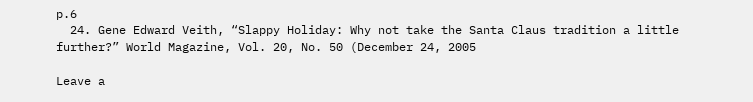p.6
  24. Gene Edward Veith, “Slappy Holiday: Why not take the Santa Claus tradition a little further?” World Magazine, Vol. 20, No. 50 (December 24, 2005

Leave a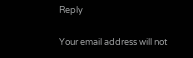Reply

Your email address will not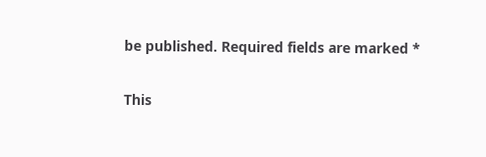be published. Required fields are marked *

This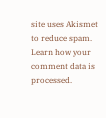site uses Akismet to reduce spam. Learn how your comment data is processed.